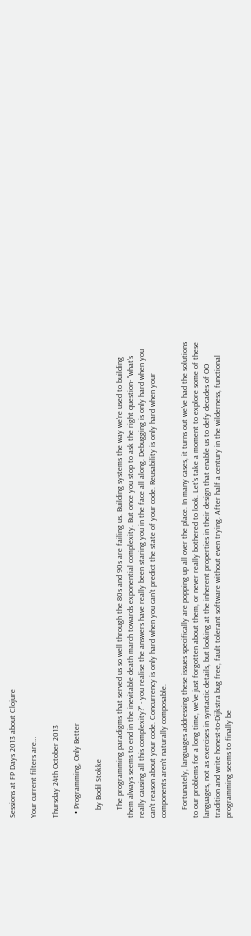Sessions at FP Days 2013 about Clojure

Your current filters are…

Thursday 24th October 2013

  • Programming, Only Better

    by Bodil Stokke

    The programming paradigms that served us so well through the 80s and 90s are failing us. Building systems the way we're used to building them always seems to end in the inevitable death march towards exponential complexity. But once you stop to ask the right question- "what's really causing all this complexity?" - you realise the answers have really been staring you in the face all along. Debugging is only hard when you can't reason about your code. Concurrency is only hard when you can't predict the state of your code. Reusability is only hard when your components aren't naturally composable.

    Fortunately, languages addressing these issues specifically are popping up all over the place. In many cases, it turns out we've had the solutions to our problems for a long time, we've just forgotten about them, or never really bothered to look. Let's take a moment to explore some of these languages, not as exercises in syntactic details, but looking at the inherent properties in their design that enable us to defy decades of OO tradition and write honest-to-Dijkstra bug free, fault tolerant software without even trying. After half a century in the wilderness, functional programming seems to finally be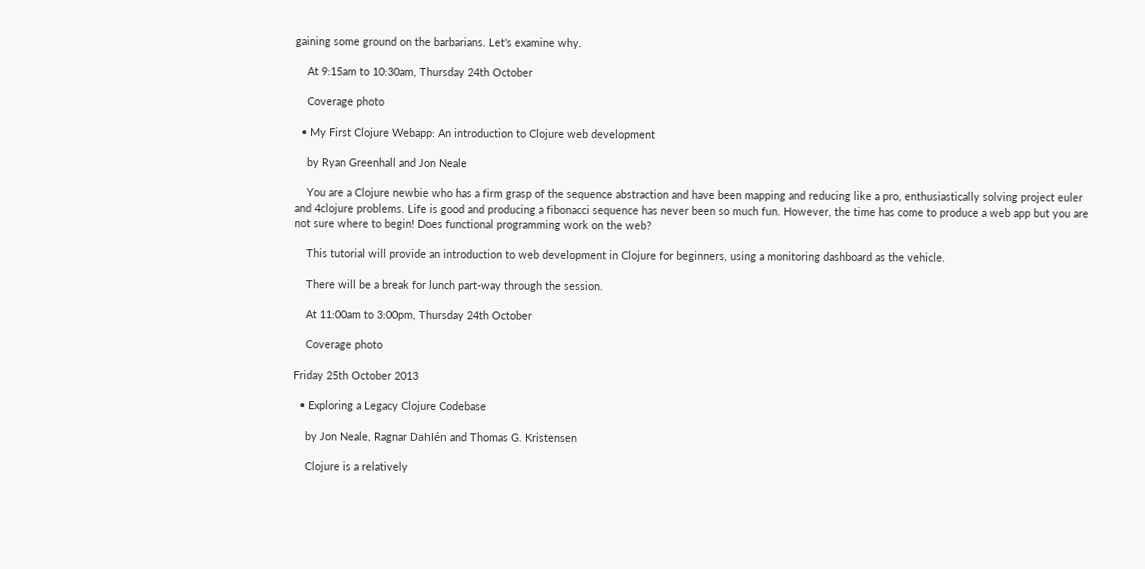gaining some ground on the barbarians. Let's examine why.

    At 9:15am to 10:30am, Thursday 24th October

    Coverage photo

  • My First Clojure Webapp: An introduction to Clojure web development

    by Ryan Greenhall and Jon Neale

    You are a Clojure newbie who has a firm grasp of the sequence abstraction and have been mapping and reducing like a pro, enthusiastically solving project euler and 4clojure problems. Life is good and producing a fibonacci sequence has never been so much fun. However, the time has come to produce a web app but you are not sure where to begin! Does functional programming work on the web?

    This tutorial will provide an introduction to web development in Clojure for beginners, using a monitoring dashboard as the vehicle.

    There will be a break for lunch part-way through the session.

    At 11:00am to 3:00pm, Thursday 24th October

    Coverage photo

Friday 25th October 2013

  • Exploring a Legacy Clojure Codebase

    by Jon Neale, Ragnar Dahlén and Thomas G. Kristensen

    Clojure is a relatively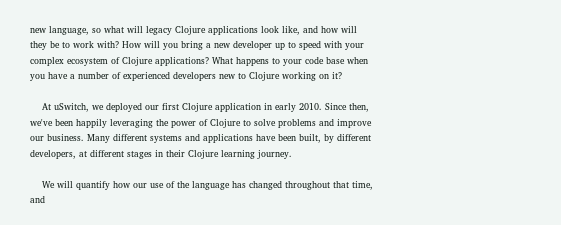new language, so what will legacy Clojure applications look like, and how will they be to work with? How will you bring a new developer up to speed with your complex ecosystem of Clojure applications? What happens to your code base when you have a number of experienced developers new to Clojure working on it?

    At uSwitch, we deployed our first Clojure application in early 2010. Since then, we've been happily leveraging the power of Clojure to solve problems and improve our business. Many different systems and applications have been built, by different developers, at different stages in their Clojure learning journey.

    We will quantify how our use of the language has changed throughout that time, and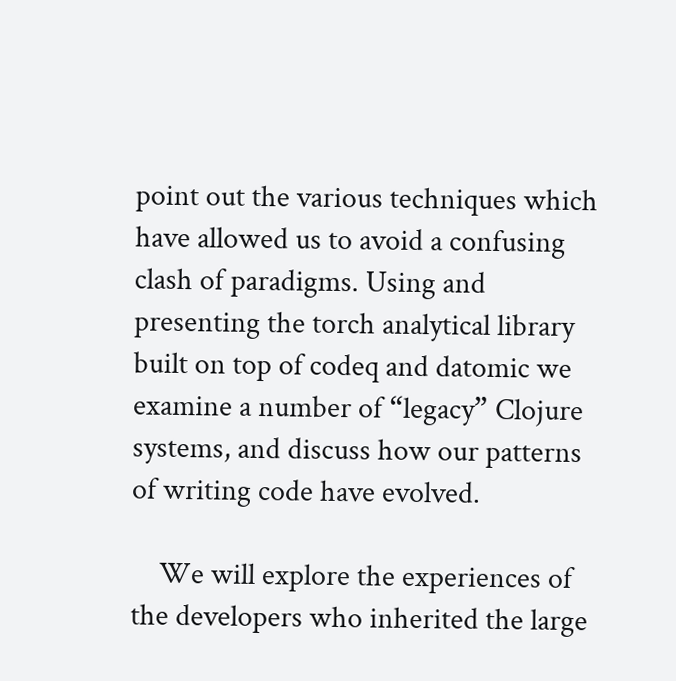point out the various techniques which have allowed us to avoid a confusing clash of paradigms. Using and presenting the torch analytical library built on top of codeq and datomic we examine a number of “legacy” Clojure systems, and discuss how our patterns of writing code have evolved.

    We will explore the experiences of the developers who inherited the large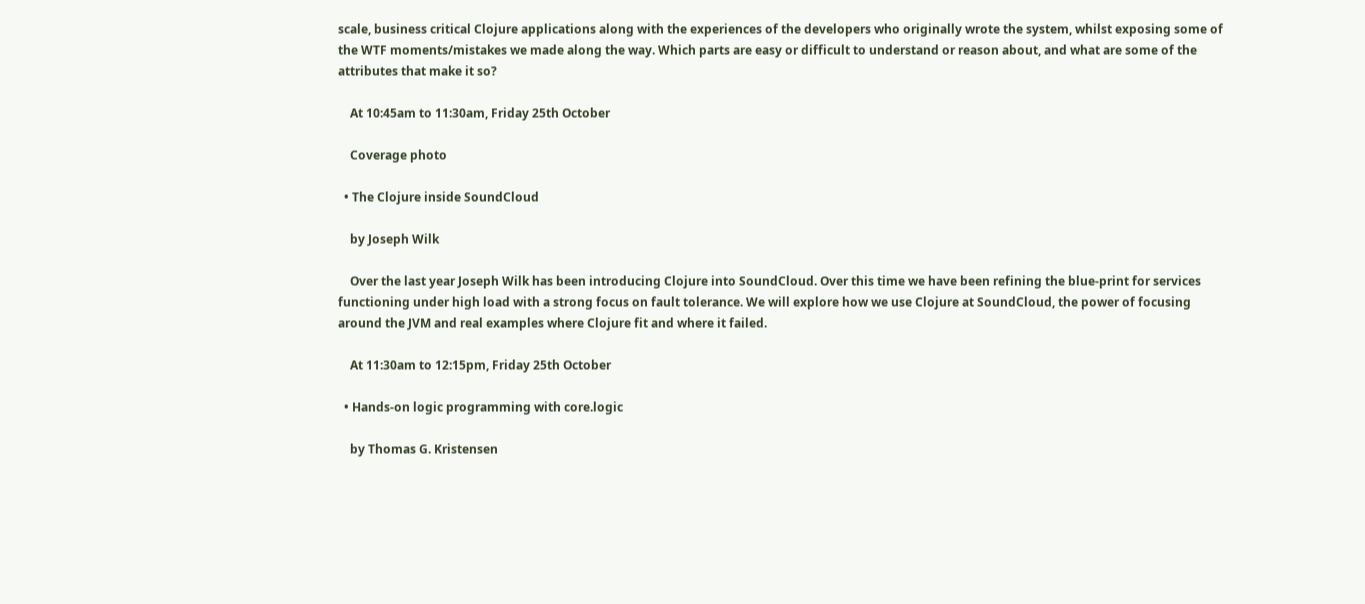scale, business critical Clojure applications along with the experiences of the developers who originally wrote the system, whilst exposing some of the WTF moments/mistakes we made along the way. Which parts are easy or difficult to understand or reason about, and what are some of the attributes that make it so?

    At 10:45am to 11:30am, Friday 25th October

    Coverage photo

  • The Clojure inside SoundCloud

    by Joseph Wilk

    Over the last year Joseph Wilk has been introducing Clojure into SoundCloud. Over this time we have been refining the blue-print for services functioning under high load with a strong focus on fault tolerance. We will explore how we use Clojure at SoundCloud, the power of focusing around the JVM and real examples where Clojure fit and where it failed.

    At 11:30am to 12:15pm, Friday 25th October

  • Hands-on logic programming with core.logic

    by Thomas G. Kristensen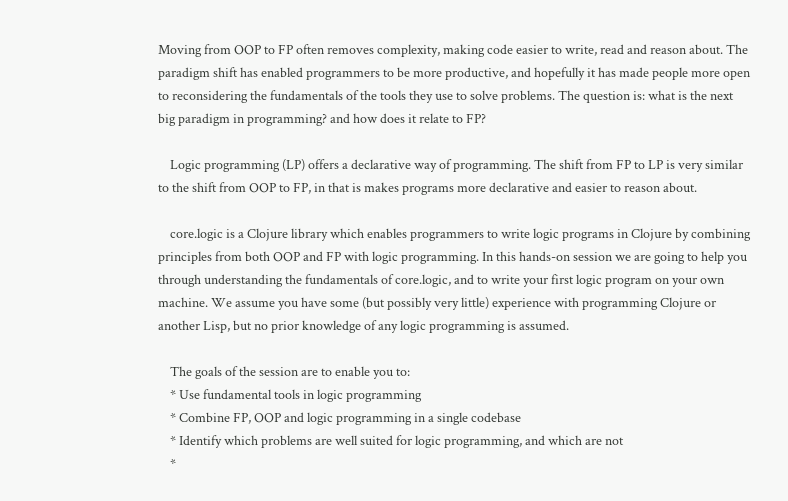Moving from OOP to FP often removes complexity, making code easier to write, read and reason about. The paradigm shift has enabled programmers to be more productive, and hopefully it has made people more open to reconsidering the fundamentals of the tools they use to solve problems. The question is: what is the next big paradigm in programming? and how does it relate to FP?

    Logic programming (LP) offers a declarative way of programming. The shift from FP to LP is very similar to the shift from OOP to FP, in that is makes programs more declarative and easier to reason about.

    core.logic is a Clojure library which enables programmers to write logic programs in Clojure by combining principles from both OOP and FP with logic programming. In this hands-on session we are going to help you through understanding the fundamentals of core.logic, and to write your first logic program on your own machine. We assume you have some (but possibly very little) experience with programming Clojure or another Lisp, but no prior knowledge of any logic programming is assumed.

    The goals of the session are to enable you to:
    * Use fundamental tools in logic programming
    * Combine FP, OOP and logic programming in a single codebase
    * Identify which problems are well suited for logic programming, and which are not
    *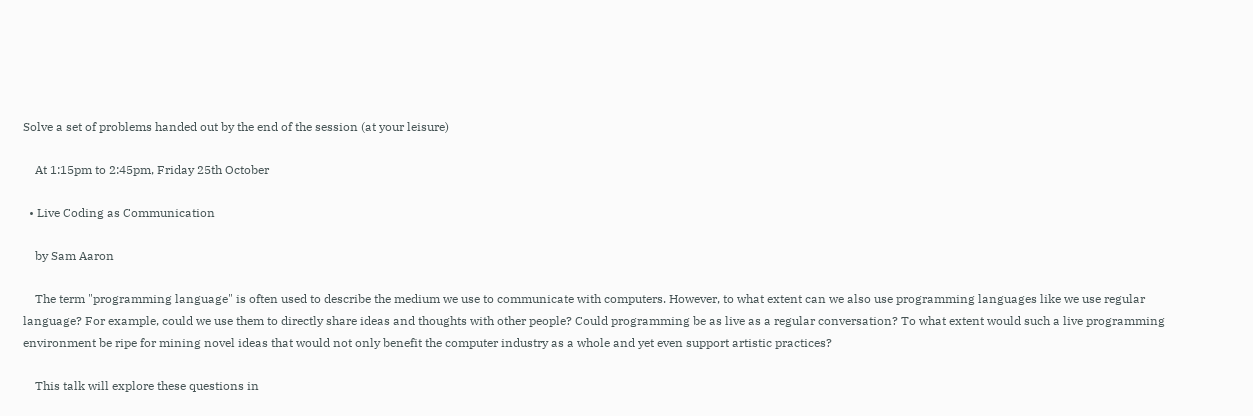Solve a set of problems handed out by the end of the session (at your leisure)

    At 1:15pm to 2:45pm, Friday 25th October

  • Live Coding as Communication

    by Sam Aaron

    The term "programming language" is often used to describe the medium we use to communicate with computers. However, to what extent can we also use programming languages like we use regular language? For example, could we use them to directly share ideas and thoughts with other people? Could programming be as live as a regular conversation? To what extent would such a live programming environment be ripe for mining novel ideas that would not only benefit the computer industry as a whole and yet even support artistic practices?

    This talk will explore these questions in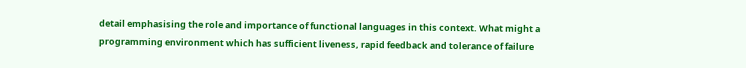detail emphasising the role and importance of functional languages in this context. What might a programming environment which has sufficient liveness, rapid feedback and tolerance of failure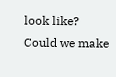look like? Could we make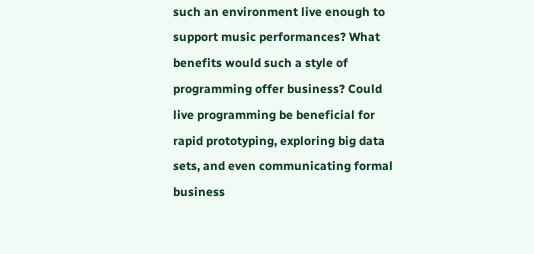such an environment live enough to support music performances? What benefits would such a style of programming offer business? Could live programming be beneficial for rapid prototyping, exploring big data sets, and even communicating formal business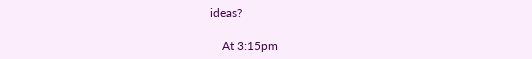ideas?

    At 3:15pm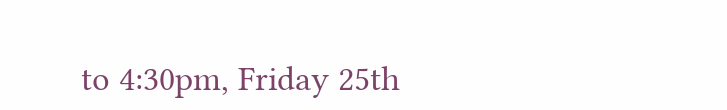to 4:30pm, Friday 25th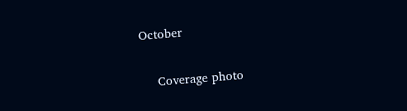October

    Coverage photo